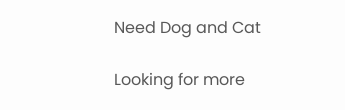Need Dog and Cat

Looking for more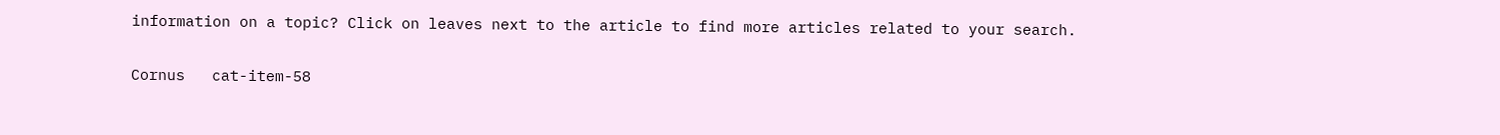information on a topic? Click on leaves next to the article to find more articles related to your search.

Cornus   cat-item-58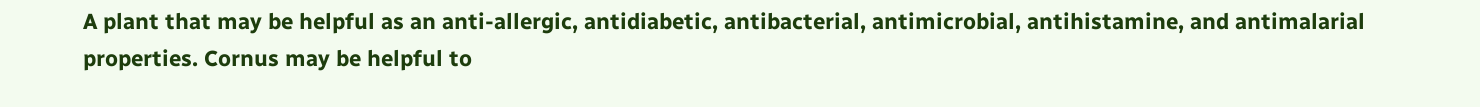A plant that may be helpful as an anti-allergic, antidiabetic, antibacterial, antimicrobial, antihistamine, and antimalarial properties. Cornus may be helpful to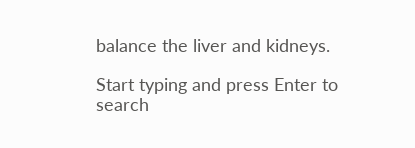balance the liver and kidneys.

Start typing and press Enter to search